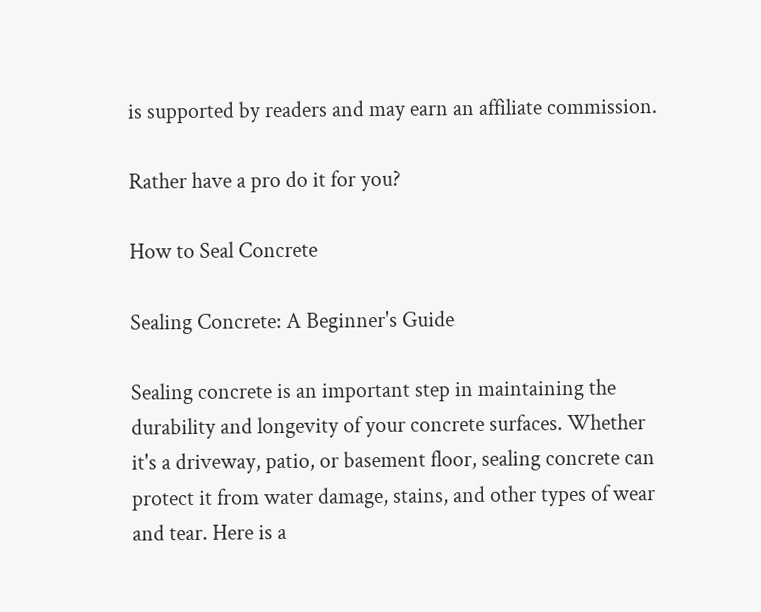is supported by readers and may earn an affiliate commission.

Rather have a pro do it for you?

How to Seal Concrete

Sealing Concrete: A Beginner's Guide

Sealing concrete is an important step in maintaining the durability and longevity of your concrete surfaces. Whether it's a driveway, patio, or basement floor, sealing concrete can protect it from water damage, stains, and other types of wear and tear. Here is a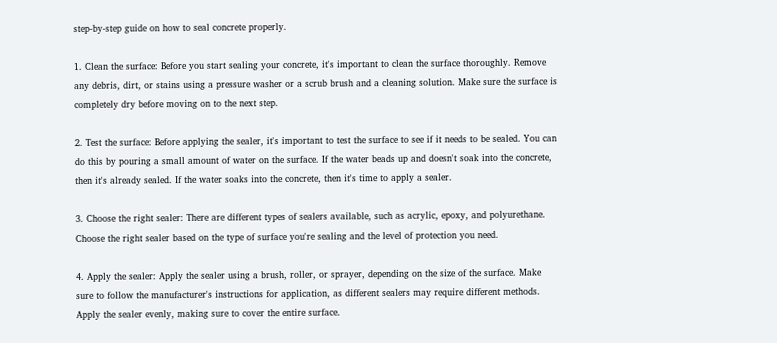step-by-step guide on how to seal concrete properly.

1. Clean the surface: Before you start sealing your concrete, it's important to clean the surface thoroughly. Remove any debris, dirt, or stains using a pressure washer or a scrub brush and a cleaning solution. Make sure the surface is completely dry before moving on to the next step.

2. Test the surface: Before applying the sealer, it's important to test the surface to see if it needs to be sealed. You can do this by pouring a small amount of water on the surface. If the water beads up and doesn't soak into the concrete, then it's already sealed. If the water soaks into the concrete, then it's time to apply a sealer.

3. Choose the right sealer: There are different types of sealers available, such as acrylic, epoxy, and polyurethane. Choose the right sealer based on the type of surface you're sealing and the level of protection you need.

4. Apply the sealer: Apply the sealer using a brush, roller, or sprayer, depending on the size of the surface. Make sure to follow the manufacturer's instructions for application, as different sealers may require different methods. Apply the sealer evenly, making sure to cover the entire surface.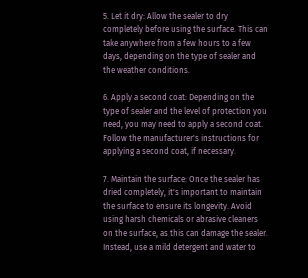5. Let it dry: Allow the sealer to dry completely before using the surface. This can take anywhere from a few hours to a few days, depending on the type of sealer and the weather conditions.

6. Apply a second coat: Depending on the type of sealer and the level of protection you need, you may need to apply a second coat. Follow the manufacturer's instructions for applying a second coat, if necessary.

7. Maintain the surface: Once the sealer has dried completely, it's important to maintain the surface to ensure its longevity. Avoid using harsh chemicals or abrasive cleaners on the surface, as this can damage the sealer. Instead, use a mild detergent and water to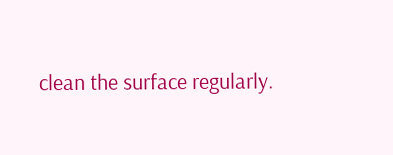clean the surface regularly.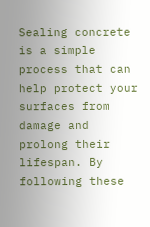Sealing concrete is a simple process that can help protect your surfaces from damage and prolong their lifespan. By following these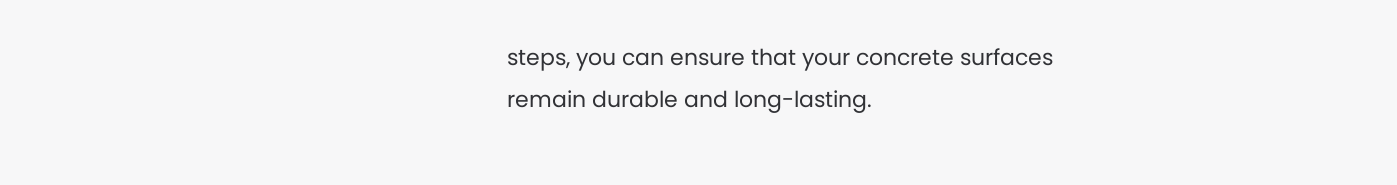steps, you can ensure that your concrete surfaces remain durable and long-lasting.